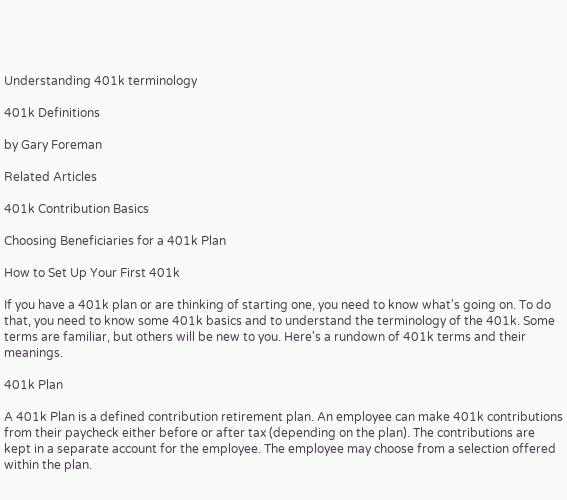Understanding 401k terminology

401k Definitions

by Gary Foreman

Related Articles

401k Contribution Basics

Choosing Beneficiaries for a 401k Plan

How to Set Up Your First 401k

If you have a 401k plan or are thinking of starting one, you need to know what's going on. To do that, you need to know some 401k basics and to understand the terminology of the 401k. Some terms are familiar, but others will be new to you. Here's a rundown of 401k terms and their meanings.

401k Plan

A 401k Plan is a defined contribution retirement plan. An employee can make 401k contributions from their paycheck either before or after tax (depending on the plan). The contributions are kept in a separate account for the employee. The employee may choose from a selection offered within the plan.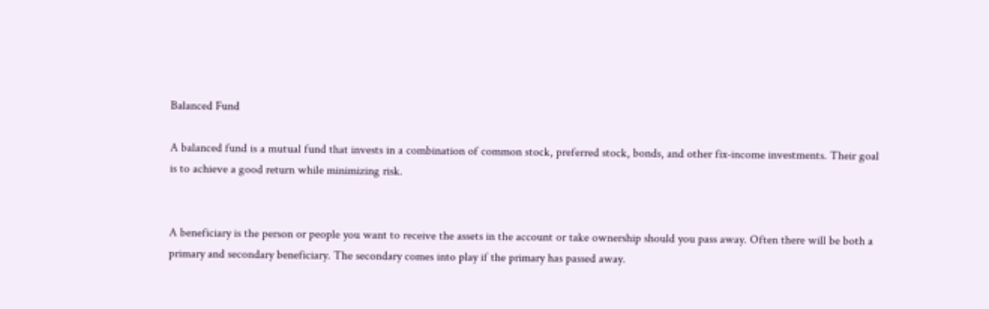Balanced Fund

A balanced fund is a mutual fund that invests in a combination of common stock, preferred stock, bonds, and other fix-income investments. Their goal is to achieve a good return while minimizing risk.


A beneficiary is the person or people you want to receive the assets in the account or take ownership should you pass away. Often there will be both a primary and secondary beneficiary. The secondary comes into play if the primary has passed away.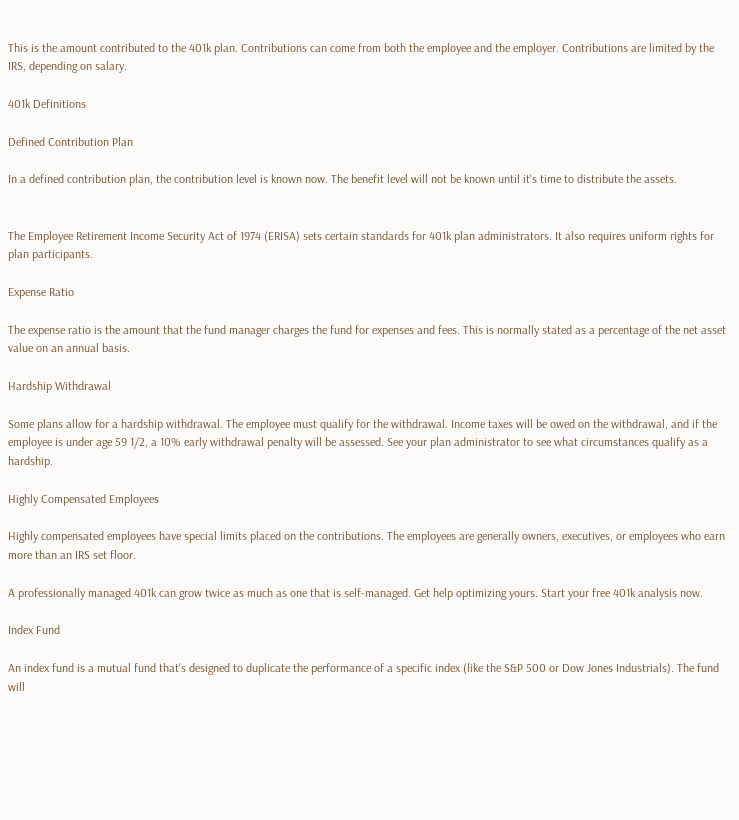This is the amount contributed to the 401k plan. Contributions can come from both the employee and the employer. Contributions are limited by the IRS, depending on salary.

401k Definitions

Defined Contribution Plan

In a defined contribution plan, the contribution level is known now. The benefit level will not be known until it's time to distribute the assets.


The Employee Retirement Income Security Act of 1974 (ERISA) sets certain standards for 401k plan administrators. It also requires uniform rights for plan participants.

Expense Ratio

The expense ratio is the amount that the fund manager charges the fund for expenses and fees. This is normally stated as a percentage of the net asset value on an annual basis.

Hardship Withdrawal

Some plans allow for a hardship withdrawal. The employee must qualify for the withdrawal. Income taxes will be owed on the withdrawal, and if the employee is under age 59 1/2, a 10% early withdrawal penalty will be assessed. See your plan administrator to see what circumstances qualify as a hardship.

Highly Compensated Employees

Highly compensated employees have special limits placed on the contributions. The employees are generally owners, executives, or employees who earn more than an IRS set floor.

A professionally managed 401k can grow twice as much as one that is self-managed. Get help optimizing yours. Start your free 401k analysis now.

Index Fund

An index fund is a mutual fund that's designed to duplicate the performance of a specific index (like the S&P 500 or Dow Jones Industrials). The fund will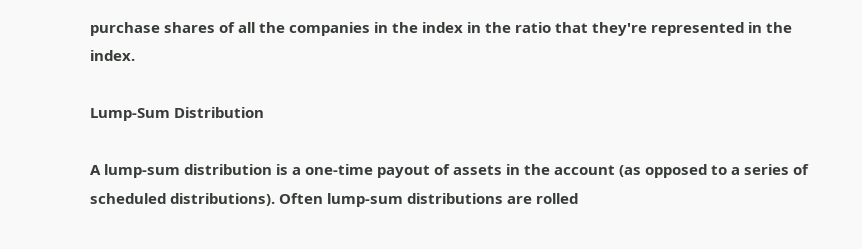purchase shares of all the companies in the index in the ratio that they're represented in the index.

Lump-Sum Distribution

A lump-sum distribution is a one-time payout of assets in the account (as opposed to a series of scheduled distributions). Often lump-sum distributions are rolled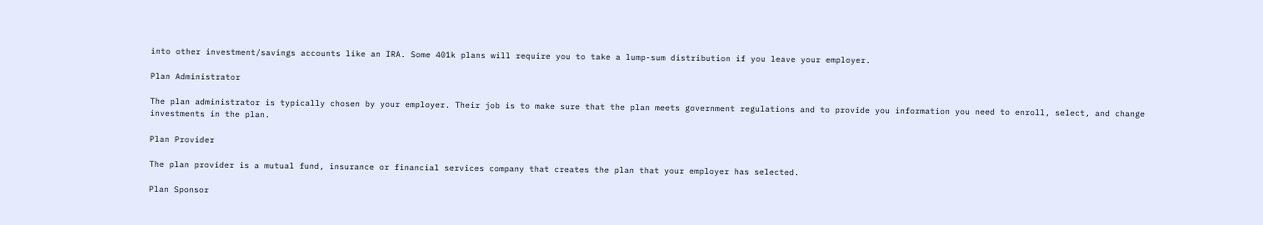into other investment/savings accounts like an IRA. Some 401k plans will require you to take a lump-sum distribution if you leave your employer.

Plan Administrator

The plan administrator is typically chosen by your employer. Their job is to make sure that the plan meets government regulations and to provide you information you need to enroll, select, and change investments in the plan.

Plan Provider

The plan provider is a mutual fund, insurance or financial services company that creates the plan that your employer has selected.

Plan Sponsor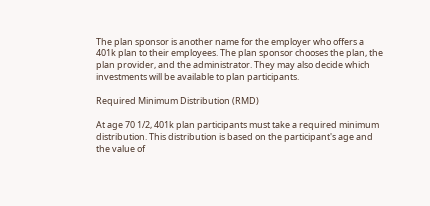The plan sponsor is another name for the employer who offers a 401k plan to their employees. The plan sponsor chooses the plan, the plan provider, and the administrator. They may also decide which investments will be available to plan participants.

Required Minimum Distribution (RMD)

At age 70 1/2, 401k plan participants must take a required minimum distribution. This distribution is based on the participant's age and the value of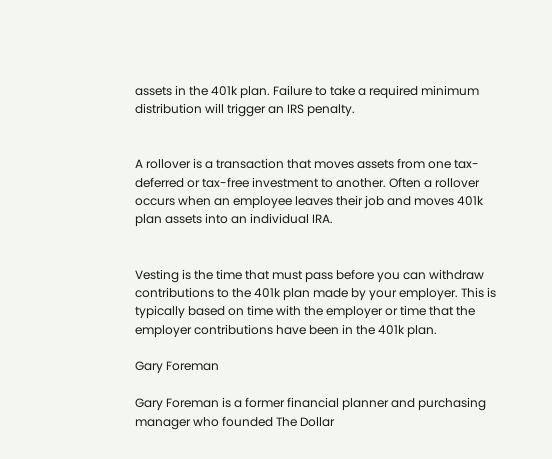assets in the 401k plan. Failure to take a required minimum distribution will trigger an IRS penalty.


A rollover is a transaction that moves assets from one tax-deferred or tax-free investment to another. Often a rollover occurs when an employee leaves their job and moves 401k plan assets into an individual IRA.


Vesting is the time that must pass before you can withdraw contributions to the 401k plan made by your employer. This is typically based on time with the employer or time that the employer contributions have been in the 401k plan.

Gary Foreman

Gary Foreman is a former financial planner and purchasing manager who founded The Dollar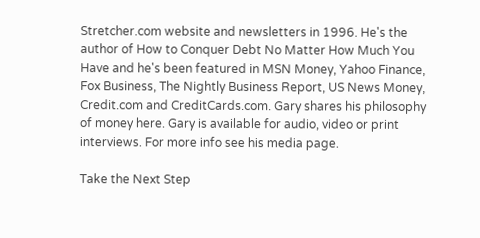Stretcher.com website and newsletters in 1996. He's the author of How to Conquer Debt No Matter How Much You Have and he's been featured in MSN Money, Yahoo Finance, Fox Business, The Nightly Business Report, US News Money, Credit.com and CreditCards.com. Gary shares his philosophy of money here. Gary is available for audio, video or print interviews. For more info see his media page.

Take the Next Step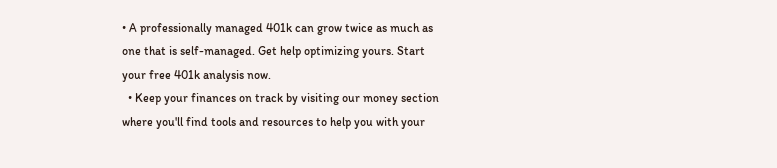• A professionally managed 401k can grow twice as much as one that is self-managed. Get help optimizing yours. Start your free 401k analysis now.
  • Keep your finances on track by visiting our money section where you'll find tools and resources to help you with your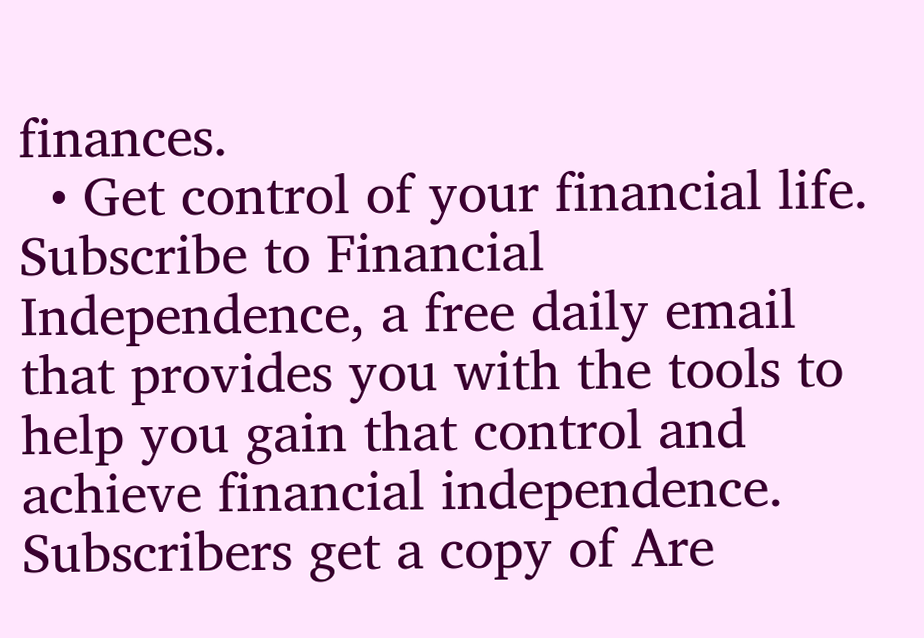finances.
  • Get control of your financial life. Subscribe to Financial Independence, a free daily email that provides you with the tools to help you gain that control and achieve financial independence. Subscribers get a copy of Are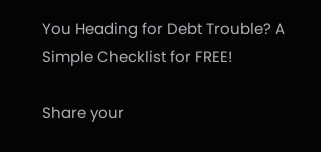You Heading for Debt Trouble? A Simple Checklist for FREE!

Share your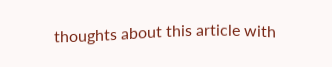thoughts about this article with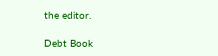the editor.

Debt Book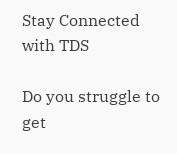Stay Connected with TDS

Do you struggle to get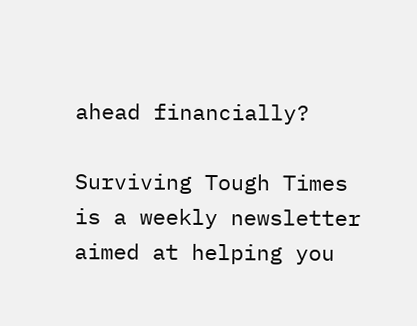ahead financially?

Surviving Tough Times is a weekly newsletter aimed at helping you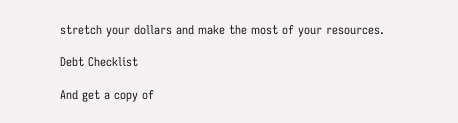stretch your dollars and make the most of your resources.

Debt Checklist

And get a copy of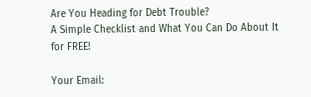Are You Heading for Debt Trouble?
A Simple Checklist and What You Can Do About It
for FREE!

Your Email: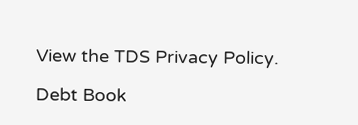View the TDS Privacy Policy.

Debt Book